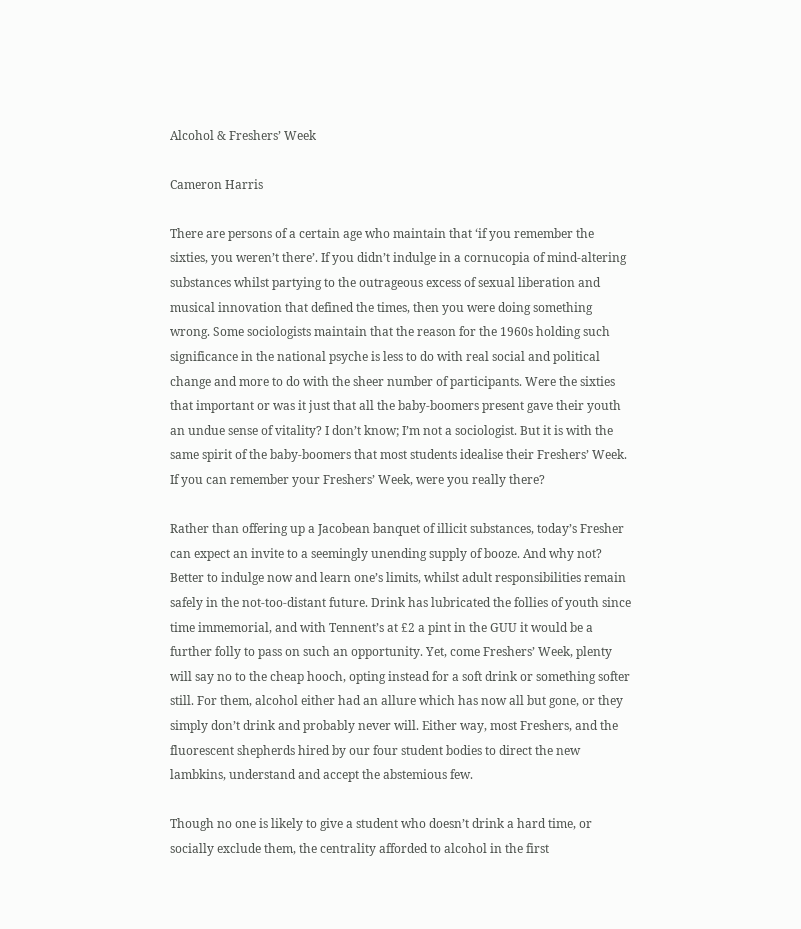Alcohol & Freshers’ Week

Cameron Harris

There are persons of a certain age who maintain that ‘if you remember the sixties, you weren’t there’. If you didn’t indulge in a cornucopia of mind-altering substances whilst partying to the outrageous excess of sexual liberation and musical innovation that defined the times, then you were doing something wrong. Some sociologists maintain that the reason for the 1960s holding such significance in the national psyche is less to do with real social and political change and more to do with the sheer number of participants. Were the sixties that important or was it just that all the baby-boomers present gave their youth an undue sense of vitality? I don’t know; I’m not a sociologist. But it is with the same spirit of the baby-boomers that most students idealise their Freshers’ Week. If you can remember your Freshers’ Week, were you really there?

Rather than offering up a Jacobean banquet of illicit substances, today’s Fresher can expect an invite to a seemingly unending supply of booze. And why not? Better to indulge now and learn one’s limits, whilst adult responsibilities remain safely in the not-too-distant future. Drink has lubricated the follies of youth since time immemorial, and with Tennent’s at £2 a pint in the GUU it would be a further folly to pass on such an opportunity. Yet, come Freshers’ Week, plenty will say no to the cheap hooch, opting instead for a soft drink or something softer still. For them, alcohol either had an allure which has now all but gone, or they simply don’t drink and probably never will. Either way, most Freshers, and the fluorescent shepherds hired by our four student bodies to direct the new lambkins, understand and accept the abstemious few.

Though no one is likely to give a student who doesn’t drink a hard time, or socially exclude them, the centrality afforded to alcohol in the first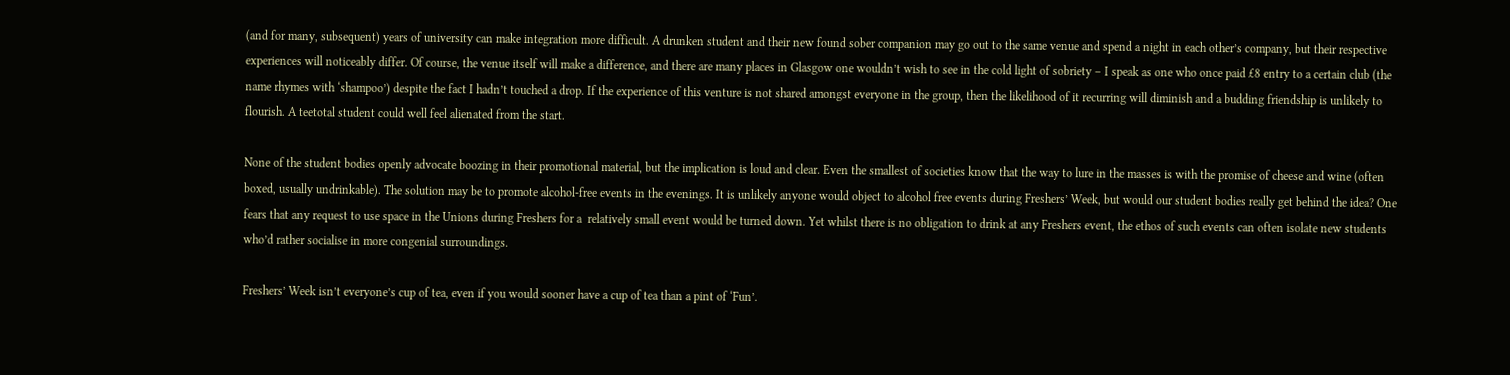(and for many, subsequent) years of university can make integration more difficult. A drunken student and their new found sober companion may go out to the same venue and spend a night in each other’s company, but their respective experiences will noticeably differ. Of course, the venue itself will make a difference, and there are many places in Glasgow one wouldn’t wish to see in the cold light of sobriety – I speak as one who once paid £8 entry to a certain club (the name rhymes with ‘shampoo’) despite the fact I hadn’t touched a drop. If the experience of this venture is not shared amongst everyone in the group, then the likelihood of it recurring will diminish and a budding friendship is unlikely to flourish. A teetotal student could well feel alienated from the start.

None of the student bodies openly advocate boozing in their promotional material, but the implication is loud and clear. Even the smallest of societies know that the way to lure in the masses is with the promise of cheese and wine (often boxed, usually undrinkable). The solution may be to promote alcohol-free events in the evenings. It is unlikely anyone would object to alcohol free events during Freshers’ Week, but would our student bodies really get behind the idea? One fears that any request to use space in the Unions during Freshers for a  relatively small event would be turned down. Yet whilst there is no obligation to drink at any Freshers event, the ethos of such events can often isolate new students who’d rather socialise in more congenial surroundings.

Freshers’ Week isn’t everyone’s cup of tea, even if you would sooner have a cup of tea than a pint of ‘Fun’.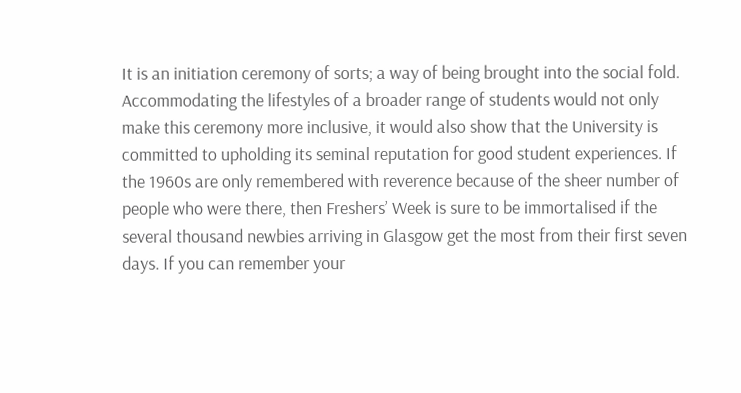It is an initiation ceremony of sorts; a way of being brought into the social fold.  Accommodating the lifestyles of a broader range of students would not only make this ceremony more inclusive, it would also show that the University is committed to upholding its seminal reputation for good student experiences. If the 1960s are only remembered with reverence because of the sheer number of people who were there, then Freshers’ Week is sure to be immortalised if the several thousand newbies arriving in Glasgow get the most from their first seven days. If you can remember your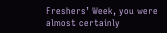Freshers’ Week, you were almost certainly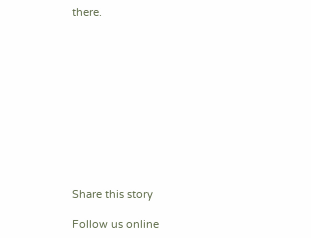there.











Share this story

Follow us online